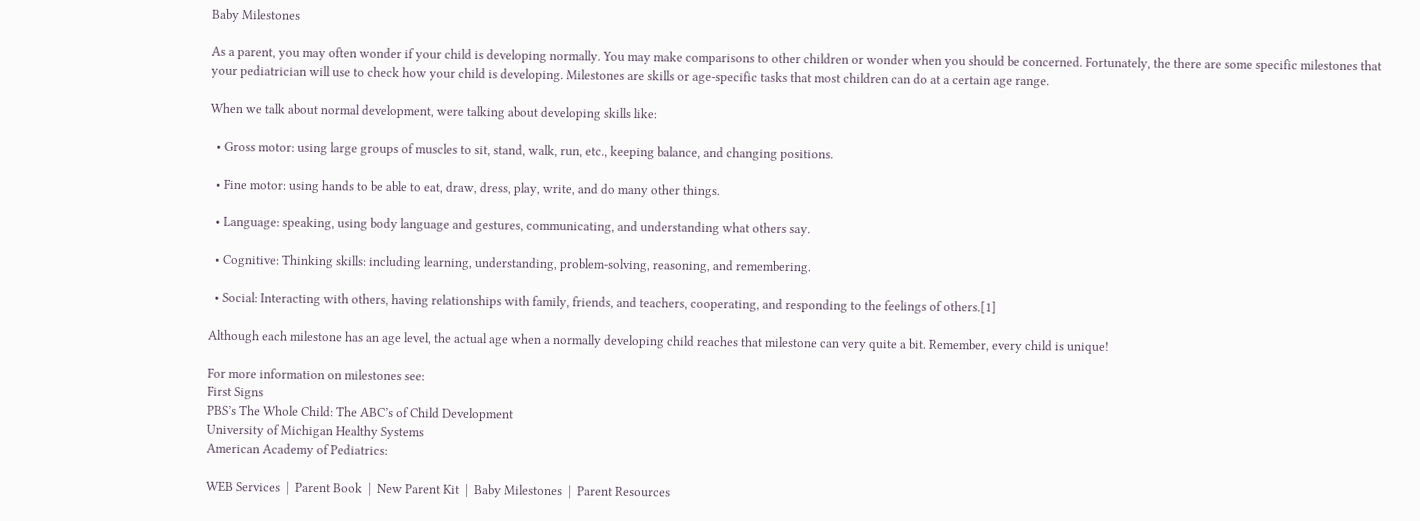Baby Milestones

As a parent, you may often wonder if your child is developing normally. You may make comparisons to other children or wonder when you should be concerned. Fortunately, the there are some specific milestones that your pediatrician will use to check how your child is developing. Milestones are skills or age-specific tasks that most children can do at a certain age range.

When we talk about normal development, were talking about developing skills like:

  • Gross motor: using large groups of muscles to sit, stand, walk, run, etc., keeping balance, and changing positions.

  • Fine motor: using hands to be able to eat, draw, dress, play, write, and do many other things.

  • Language: speaking, using body language and gestures, communicating, and understanding what others say.

  • Cognitive: Thinking skills: including learning, understanding, problem-solving, reasoning, and remembering.

  • Social: Interacting with others, having relationships with family, friends, and teachers, cooperating, and responding to the feelings of others.[1]

Although each milestone has an age level, the actual age when a normally developing child reaches that milestone can very quite a bit. Remember, every child is unique!

For more information on milestones see:
First Signs
PBS’s The Whole Child: The ABC’s of Child Development
University of Michigan Healthy Systems
American Academy of Pediatrics:

WEB Services  |  Parent Book  |  New Parent Kit  |  Baby Milestones  |  Parent Resources